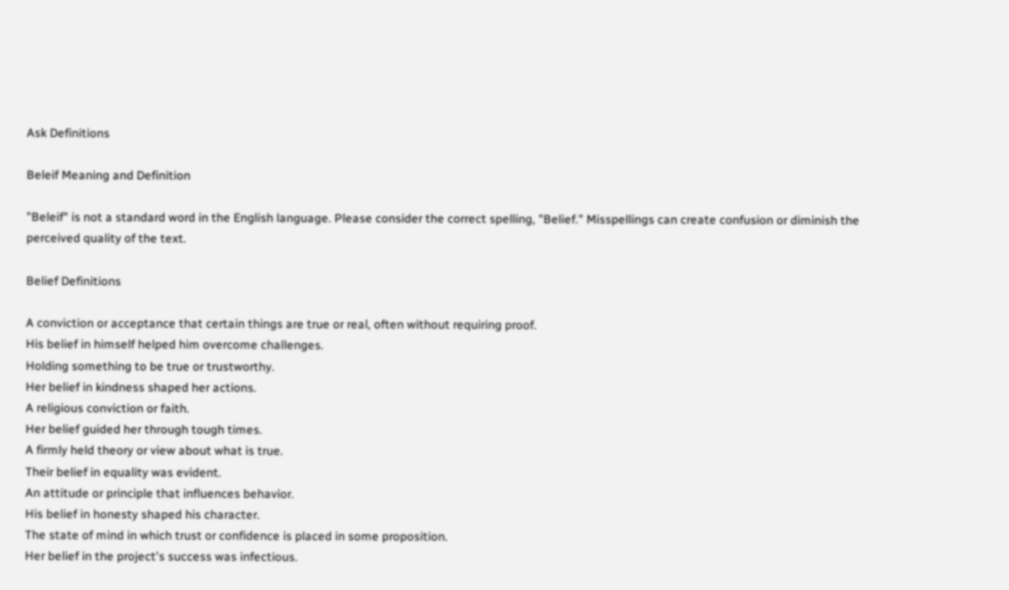Ask Definitions

Beleif Meaning and Definition

"Beleif" is not a standard word in the English language. Please consider the correct spelling, "Belief." Misspellings can create confusion or diminish the perceived quality of the text.

Belief Definitions

A conviction or acceptance that certain things are true or real, often without requiring proof.
His belief in himself helped him overcome challenges.
Holding something to be true or trustworthy.
Her belief in kindness shaped her actions.
A religious conviction or faith.
Her belief guided her through tough times.
A firmly held theory or view about what is true.
Their belief in equality was evident.
An attitude or principle that influences behavior.
His belief in honesty shaped his character.
The state of mind in which trust or confidence is placed in some proposition.
Her belief in the project's success was infectious.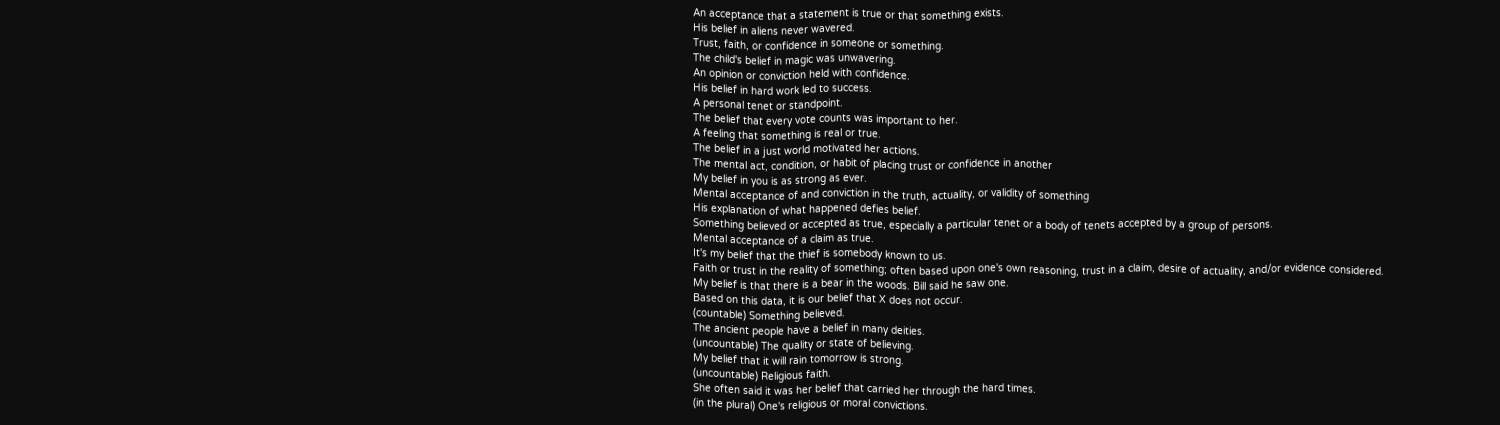An acceptance that a statement is true or that something exists.
His belief in aliens never wavered.
Trust, faith, or confidence in someone or something.
The child's belief in magic was unwavering.
An opinion or conviction held with confidence.
His belief in hard work led to success.
A personal tenet or standpoint.
The belief that every vote counts was important to her.
A feeling that something is real or true.
The belief in a just world motivated her actions.
The mental act, condition, or habit of placing trust or confidence in another
My belief in you is as strong as ever.
Mental acceptance of and conviction in the truth, actuality, or validity of something
His explanation of what happened defies belief.
Something believed or accepted as true, especially a particular tenet or a body of tenets accepted by a group of persons.
Mental acceptance of a claim as true.
It's my belief that the thief is somebody known to us.
Faith or trust in the reality of something; often based upon one's own reasoning, trust in a claim, desire of actuality, and/or evidence considered.
My belief is that there is a bear in the woods. Bill said he saw one.
Based on this data, it is our belief that X does not occur.
(countable) Something believed.
The ancient people have a belief in many deities.
(uncountable) The quality or state of believing.
My belief that it will rain tomorrow is strong.
(uncountable) Religious faith.
She often said it was her belief that carried her through the hard times.
(in the plural) One's religious or moral convictions.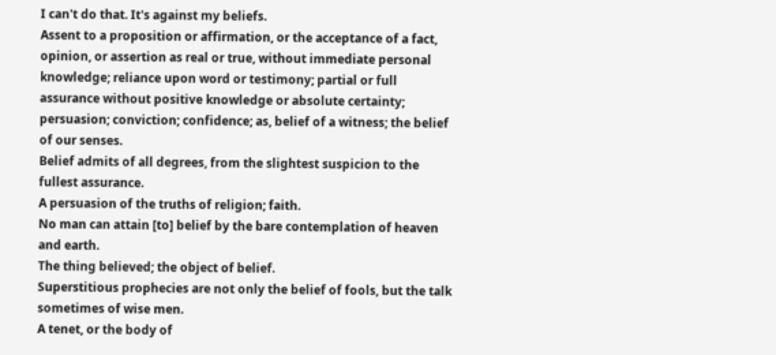I can't do that. It's against my beliefs.
Assent to a proposition or affirmation, or the acceptance of a fact, opinion, or assertion as real or true, without immediate personal knowledge; reliance upon word or testimony; partial or full assurance without positive knowledge or absolute certainty; persuasion; conviction; confidence; as, belief of a witness; the belief of our senses.
Belief admits of all degrees, from the slightest suspicion to the fullest assurance.
A persuasion of the truths of religion; faith.
No man can attain [to] belief by the bare contemplation of heaven and earth.
The thing believed; the object of belief.
Superstitious prophecies are not only the belief of fools, but the talk sometimes of wise men.
A tenet, or the body of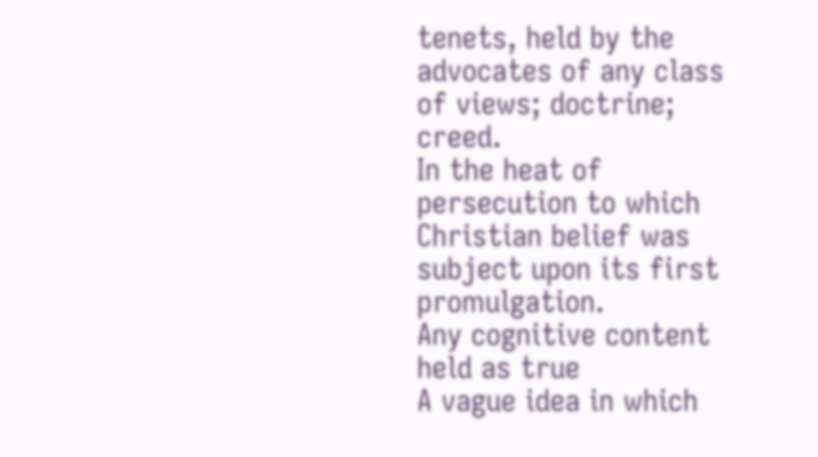tenets, held by the advocates of any class of views; doctrine; creed.
In the heat of persecution to which Christian belief was subject upon its first promulgation.
Any cognitive content held as true
A vague idea in which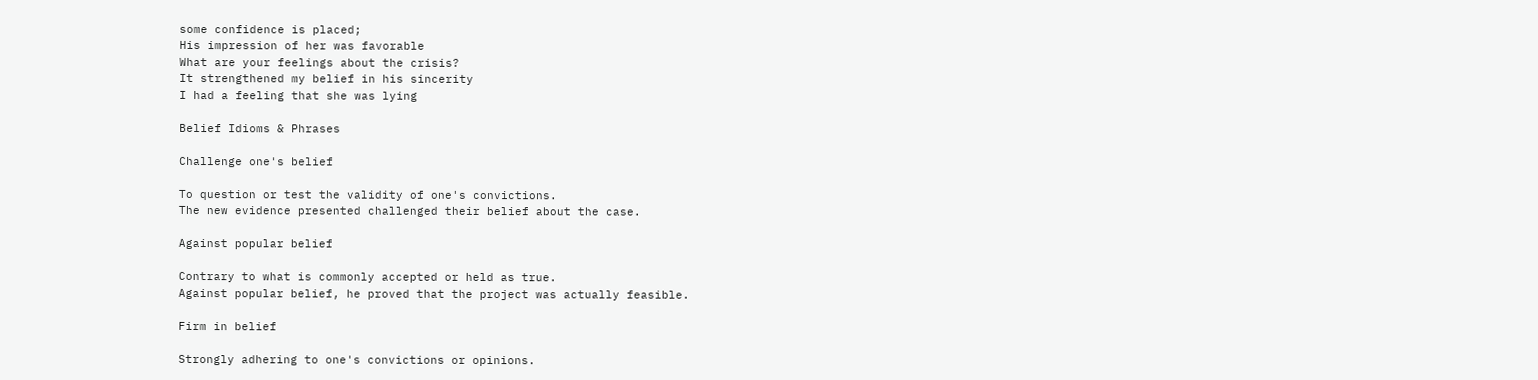some confidence is placed;
His impression of her was favorable
What are your feelings about the crisis?
It strengthened my belief in his sincerity
I had a feeling that she was lying

Belief Idioms & Phrases

Challenge one's belief

To question or test the validity of one's convictions.
The new evidence presented challenged their belief about the case.

Against popular belief

Contrary to what is commonly accepted or held as true.
Against popular belief, he proved that the project was actually feasible.

Firm in belief

Strongly adhering to one's convictions or opinions.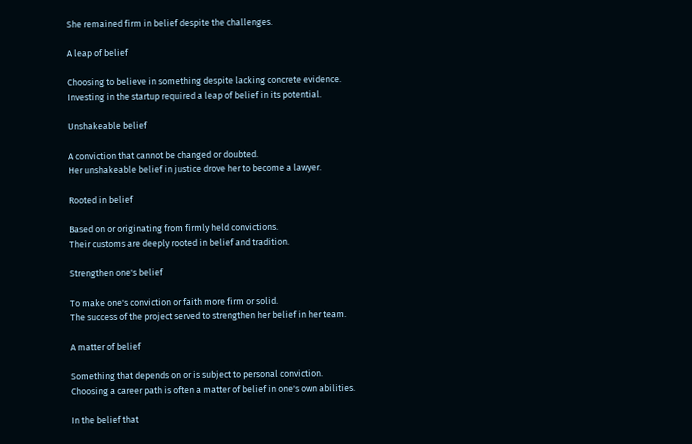She remained firm in belief despite the challenges.

A leap of belief

Choosing to believe in something despite lacking concrete evidence.
Investing in the startup required a leap of belief in its potential.

Unshakeable belief

A conviction that cannot be changed or doubted.
Her unshakeable belief in justice drove her to become a lawyer.

Rooted in belief

Based on or originating from firmly held convictions.
Their customs are deeply rooted in belief and tradition.

Strengthen one's belief

To make one's conviction or faith more firm or solid.
The success of the project served to strengthen her belief in her team.

A matter of belief

Something that depends on or is subject to personal conviction.
Choosing a career path is often a matter of belief in one's own abilities.

In the belief that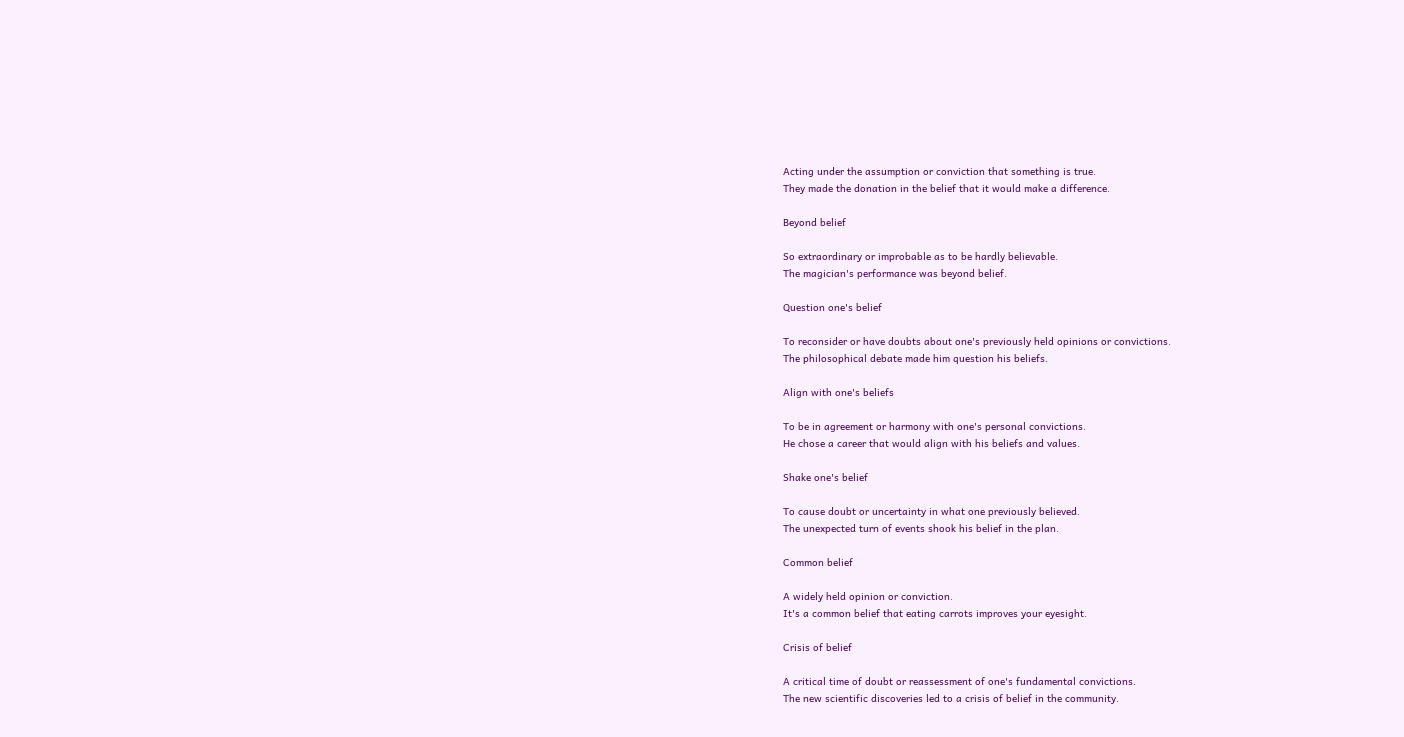Acting under the assumption or conviction that something is true.
They made the donation in the belief that it would make a difference.

Beyond belief

So extraordinary or improbable as to be hardly believable.
The magician's performance was beyond belief.

Question one's belief

To reconsider or have doubts about one's previously held opinions or convictions.
The philosophical debate made him question his beliefs.

Align with one's beliefs

To be in agreement or harmony with one's personal convictions.
He chose a career that would align with his beliefs and values.

Shake one's belief

To cause doubt or uncertainty in what one previously believed.
The unexpected turn of events shook his belief in the plan.

Common belief

A widely held opinion or conviction.
It's a common belief that eating carrots improves your eyesight.

Crisis of belief

A critical time of doubt or reassessment of one's fundamental convictions.
The new scientific discoveries led to a crisis of belief in the community.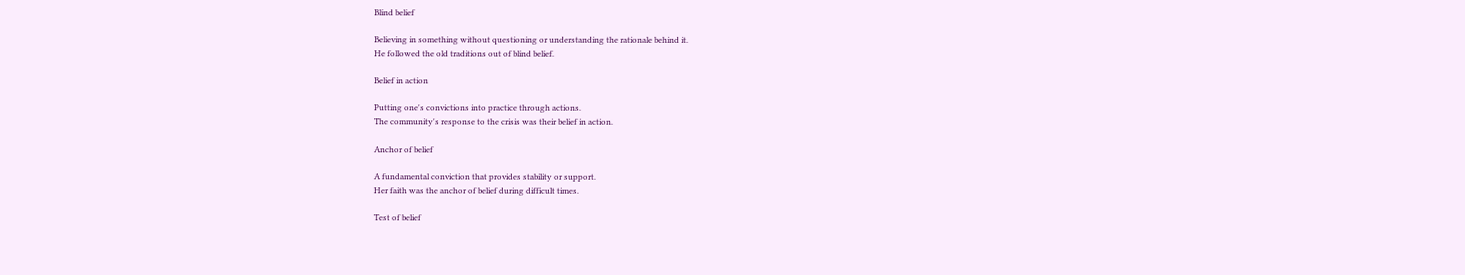Blind belief

Believing in something without questioning or understanding the rationale behind it.
He followed the old traditions out of blind belief.

Belief in action

Putting one's convictions into practice through actions.
The community's response to the crisis was their belief in action.

Anchor of belief

A fundamental conviction that provides stability or support.
Her faith was the anchor of belief during difficult times.

Test of belief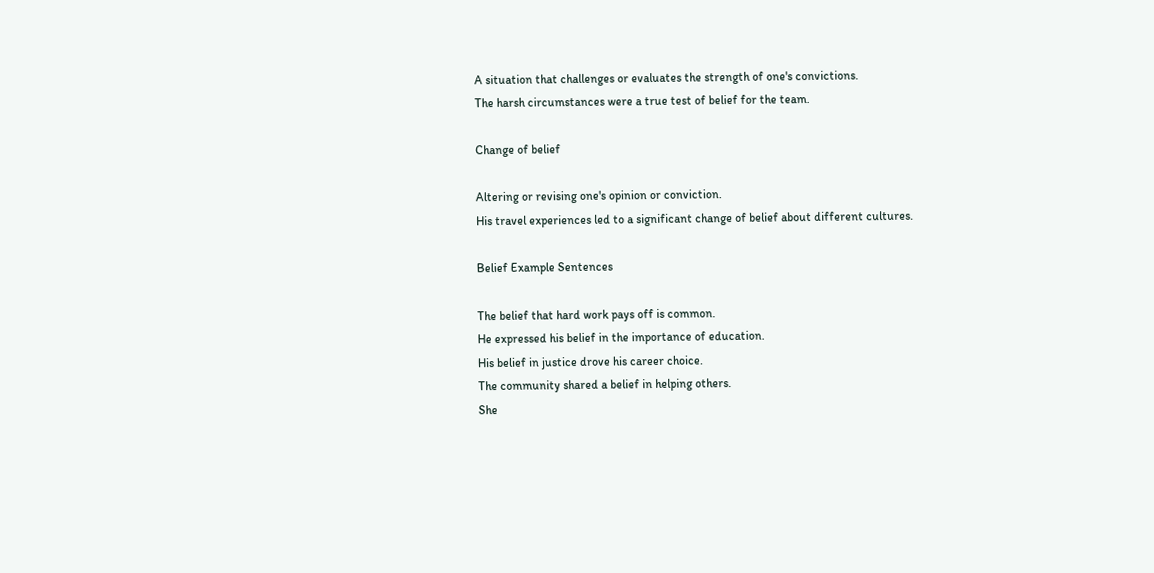A situation that challenges or evaluates the strength of one's convictions.
The harsh circumstances were a true test of belief for the team.

Change of belief

Altering or revising one's opinion or conviction.
His travel experiences led to a significant change of belief about different cultures.

Belief Example Sentences

The belief that hard work pays off is common.
He expressed his belief in the importance of education.
His belief in justice drove his career choice.
The community shared a belief in helping others.
She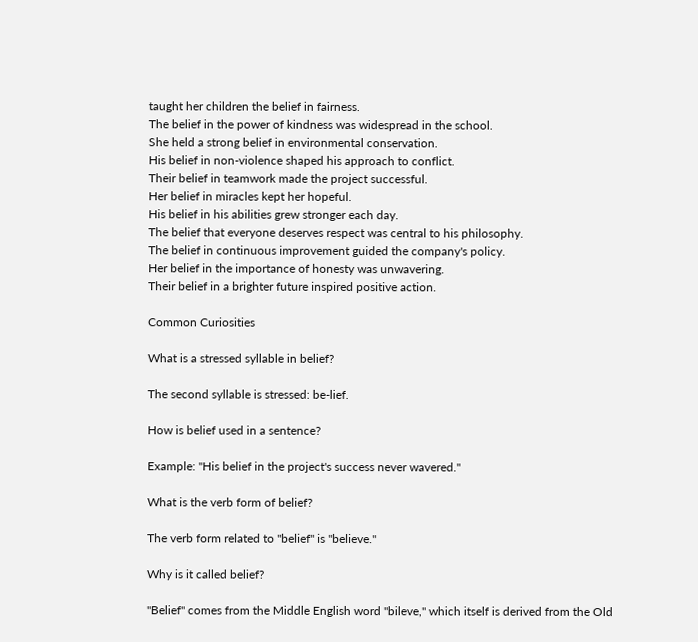taught her children the belief in fairness.
The belief in the power of kindness was widespread in the school.
She held a strong belief in environmental conservation.
His belief in non-violence shaped his approach to conflict.
Their belief in teamwork made the project successful.
Her belief in miracles kept her hopeful.
His belief in his abilities grew stronger each day.
The belief that everyone deserves respect was central to his philosophy.
The belief in continuous improvement guided the company's policy.
Her belief in the importance of honesty was unwavering.
Their belief in a brighter future inspired positive action.

Common Curiosities

What is a stressed syllable in belief?

The second syllable is stressed: be-lief.

How is belief used in a sentence?

Example: "His belief in the project's success never wavered."

What is the verb form of belief?

The verb form related to "belief" is "believe."

Why is it called belief?

"Belief" comes from the Middle English word "bileve," which itself is derived from the Old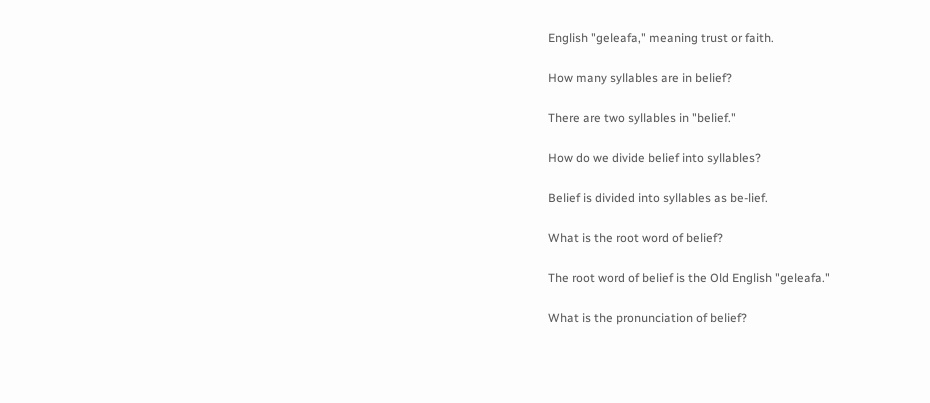English "geleafa," meaning trust or faith.

How many syllables are in belief?

There are two syllables in "belief."

How do we divide belief into syllables?

Belief is divided into syllables as be-lief.

What is the root word of belief?

The root word of belief is the Old English "geleafa."

What is the pronunciation of belief?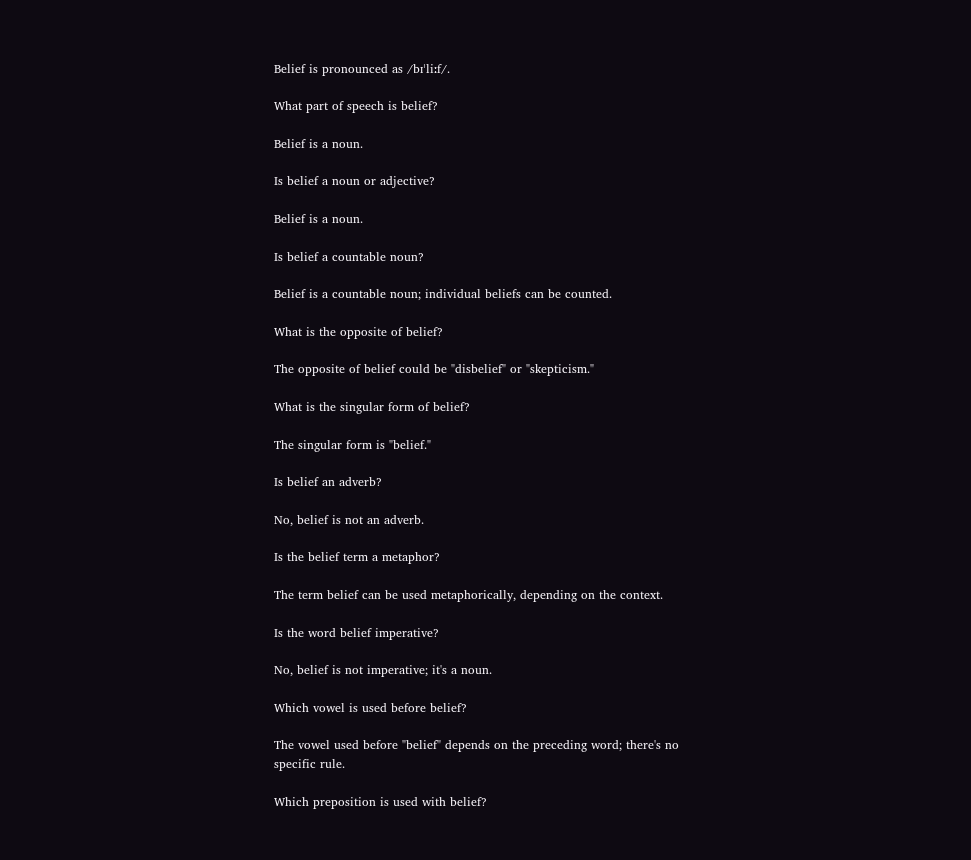Belief is pronounced as /bɪˈliːf/.

What part of speech is belief?

Belief is a noun.

Is belief a noun or adjective?

Belief is a noun.

Is belief a countable noun?

Belief is a countable noun; individual beliefs can be counted.

What is the opposite of belief?

The opposite of belief could be "disbelief" or "skepticism."

What is the singular form of belief?

The singular form is "belief."

Is belief an adverb?

No, belief is not an adverb.

Is the belief term a metaphor?

The term belief can be used metaphorically, depending on the context.

Is the word belief imperative?

No, belief is not imperative; it's a noun.

Which vowel is used before belief?

The vowel used before "belief" depends on the preceding word; there's no specific rule.

Which preposition is used with belief?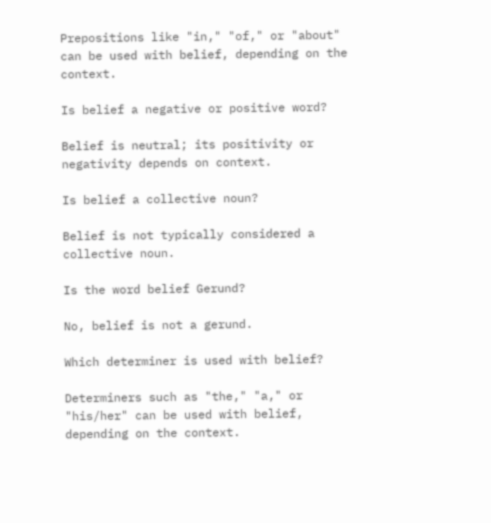Prepositions like "in," "of," or "about" can be used with belief, depending on the context.

Is belief a negative or positive word?

Belief is neutral; its positivity or negativity depends on context.

Is belief a collective noun?

Belief is not typically considered a collective noun.

Is the word belief Gerund?

No, belief is not a gerund.

Which determiner is used with belief?

Determiners such as "the," "a," or "his/her" can be used with belief, depending on the context.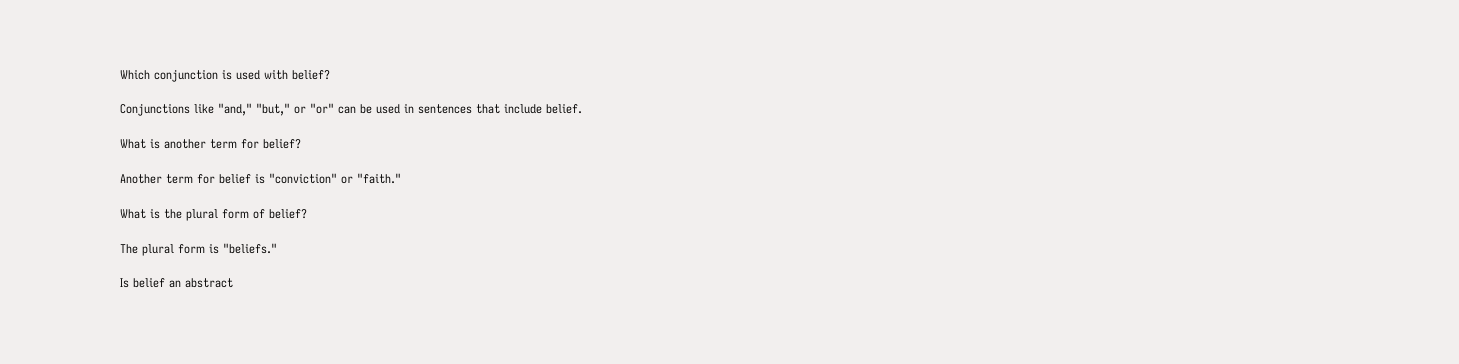Which conjunction is used with belief?

Conjunctions like "and," "but," or "or" can be used in sentences that include belief.

What is another term for belief?

Another term for belief is "conviction" or "faith."

What is the plural form of belief?

The plural form is "beliefs."

Is belief an abstract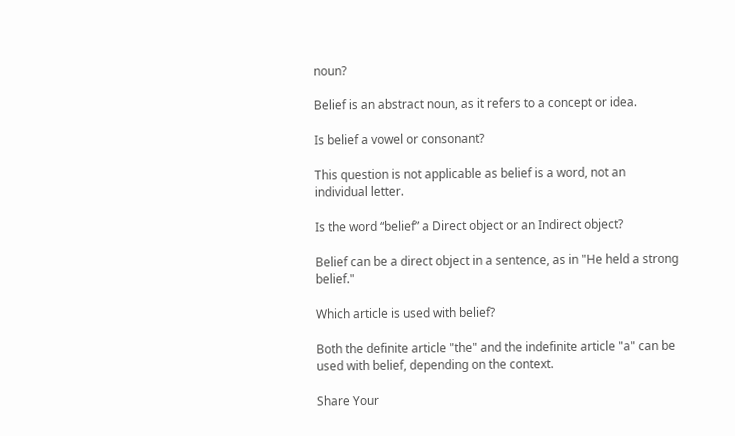noun?

Belief is an abstract noun, as it refers to a concept or idea.

Is belief a vowel or consonant?

This question is not applicable as belief is a word, not an individual letter.

Is the word “belief” a Direct object or an Indirect object?

Belief can be a direct object in a sentence, as in "He held a strong belief."

Which article is used with belief?

Both the definite article "the" and the indefinite article "a" can be used with belief, depending on the context.

Share Your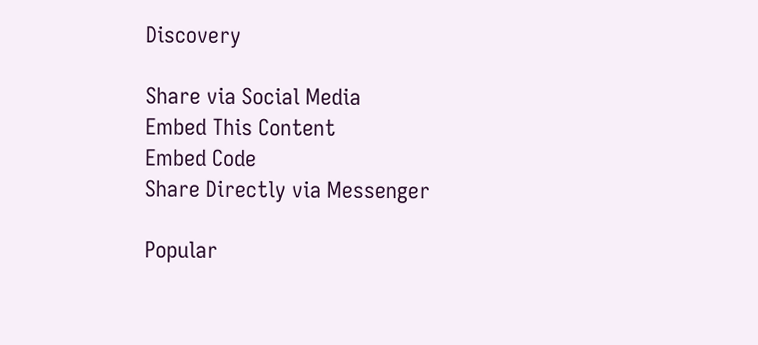Discovery

Share via Social Media
Embed This Content
Embed Code
Share Directly via Messenger

Popular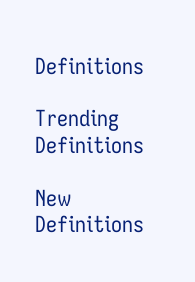Definitions

Trending Definitions

New Definitions